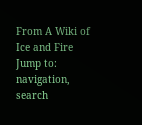From A Wiki of Ice and Fire
Jump to: navigation, search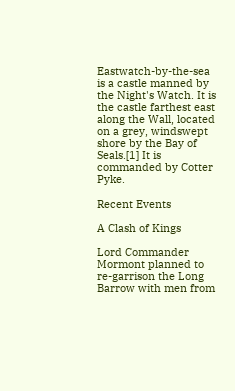Eastwatch-by-the-sea is a castle manned by the Night's Watch. It is the castle farthest east along the Wall, located on a grey, windswept shore by the Bay of Seals.[1] It is commanded by Cotter Pyke.

Recent Events

A Clash of Kings

Lord Commander Mormont planned to re-garrison the Long Barrow with men from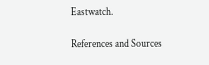Eastwatch.

References and Sources